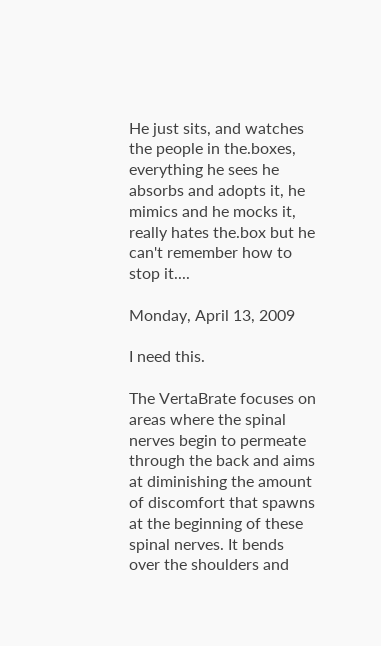He just sits, and watches the people in the.boxes, everything he sees he absorbs and adopts it, he mimics and he mocks it, really hates the.box but he can't remember how to stop it....

Monday, April 13, 2009

I need this.

The VertaBrate focuses on areas where the spinal nerves begin to permeate through the back and aims at diminishing the amount of discomfort that spawns at the beginning of these spinal nerves. It bends over the shoulders and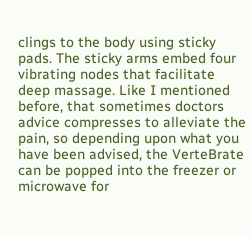clings to the body using sticky pads. The sticky arms embed four vibrating nodes that facilitate deep massage. Like I mentioned before, that sometimes doctors advice compresses to alleviate the pain, so depending upon what you have been advised, the VerteBrate can be popped into the freezer or microwave for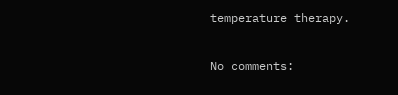temperature therapy.

No comments: